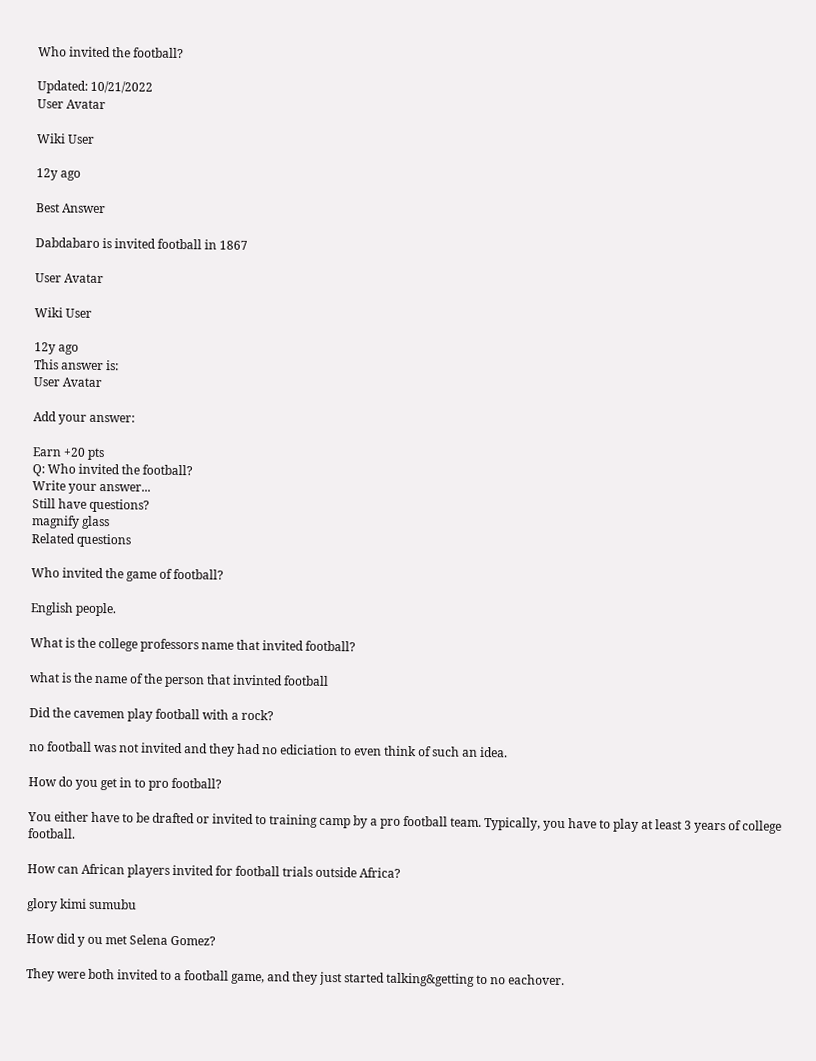Who invited the football?

Updated: 10/21/2022
User Avatar

Wiki User

12y ago

Best Answer

Dabdabaro is invited football in 1867

User Avatar

Wiki User

12y ago
This answer is:
User Avatar

Add your answer:

Earn +20 pts
Q: Who invited the football?
Write your answer...
Still have questions?
magnify glass
Related questions

Who invited the game of football?

English people.

What is the college professors name that invited football?

what is the name of the person that invinted football

Did the cavemen play football with a rock?

no football was not invited and they had no ediciation to even think of such an idea.

How do you get in to pro football?

You either have to be drafted or invited to training camp by a pro football team. Typically, you have to play at least 3 years of college football.

How can African players invited for football trials outside Africa?

glory kimi sumubu

How did y ou met Selena Gomez?

They were both invited to a football game, and they just started talking&getting to no eachover.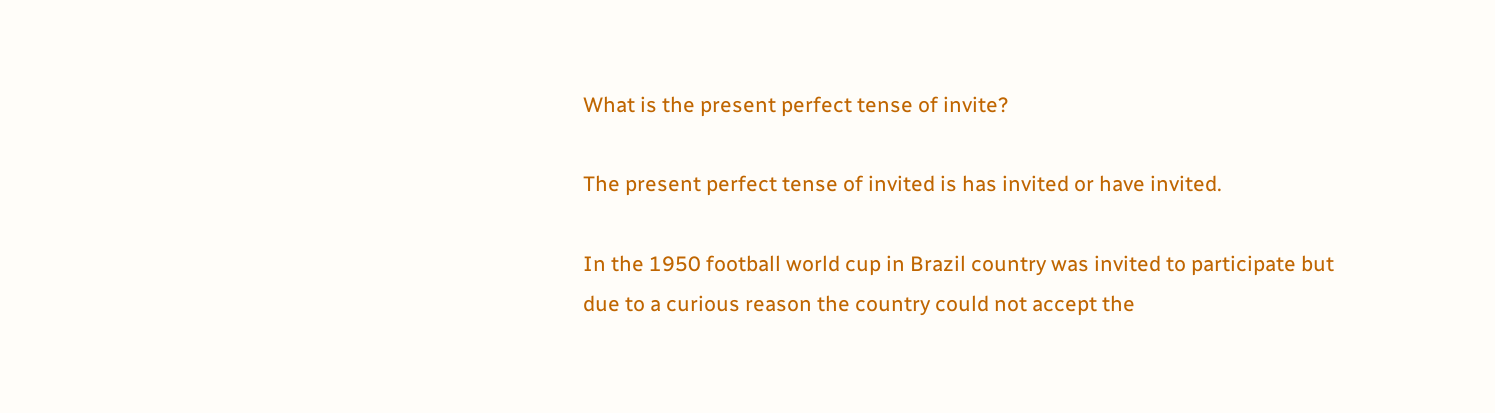What is the present perfect tense of invite?

The present perfect tense of invited is has invited or have invited.

In the 1950 football world cup in Brazil country was invited to participate but due to a curious reason the country could not accept the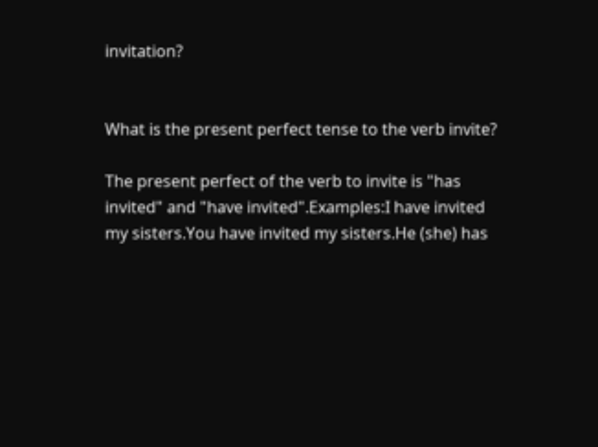invitation?


What is the present perfect tense to the verb invite?

The present perfect of the verb to invite is "has invited" and "have invited".Examples:I have invited my sisters.You have invited my sisters.He (she) has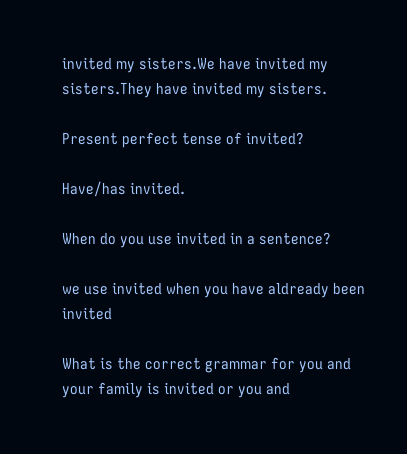invited my sisters.We have invited my sisters.They have invited my sisters.

Present perfect tense of invited?

Have/has invited.

When do you use invited in a sentence?

we use invited when you have aldready been invited

What is the correct grammar for you and your family is invited or you and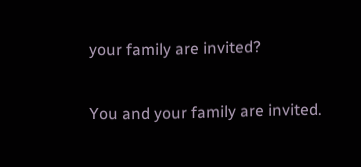your family are invited?

You and your family are invited.